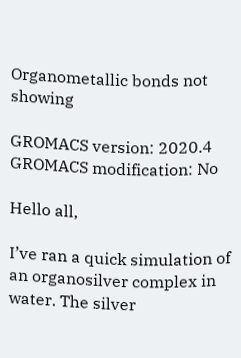Organometallic bonds not showing

GROMACS version: 2020.4
GROMACS modification: No

Hello all,

I’ve ran a quick simulation of an organosilver complex in water. The silver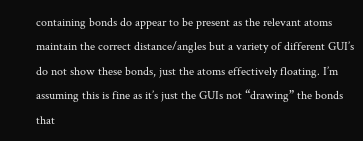containing bonds do appear to be present as the relevant atoms maintain the correct distance/angles but a variety of different GUI’s do not show these bonds, just the atoms effectively floating. I’m assuming this is fine as it’s just the GUIs not “drawing” the bonds that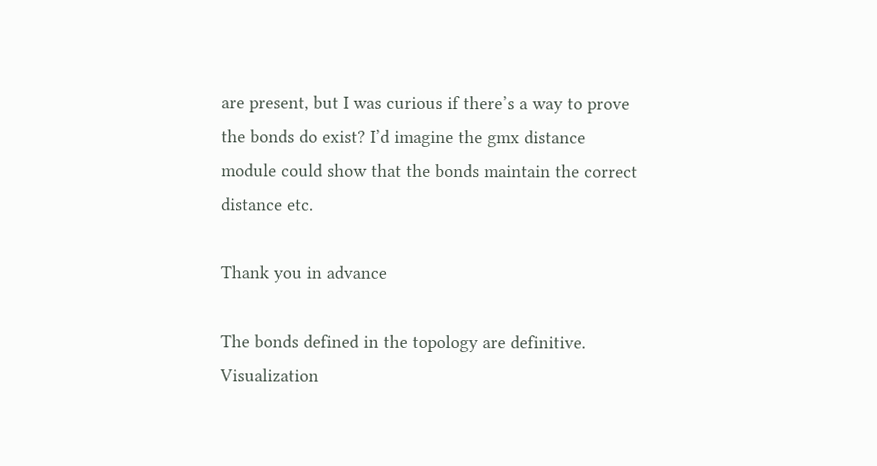are present, but I was curious if there’s a way to prove the bonds do exist? I’d imagine the gmx distance module could show that the bonds maintain the correct distance etc.

Thank you in advance

The bonds defined in the topology are definitive. Visualization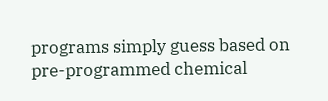programs simply guess based on pre-programmed chemical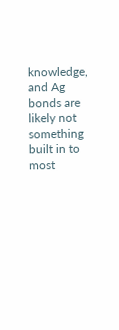knowledge, and Ag bonds are likely not something built in to most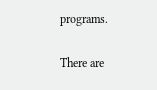programs.

There are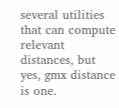several utilities that can compute relevant distances, but yes, gmx distance is one.